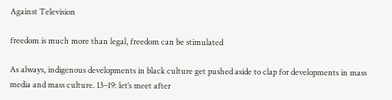Against Television

freedom is much more than legal, freedom can be stimulated

As always, indigenous developments in black culture get pushed aside to clap for developments in mass media and mass culture. 13–19: let’s meet after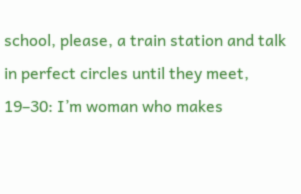school, please, a train station and talk in perfect circles until they meet, 19–30: I’m woman who makes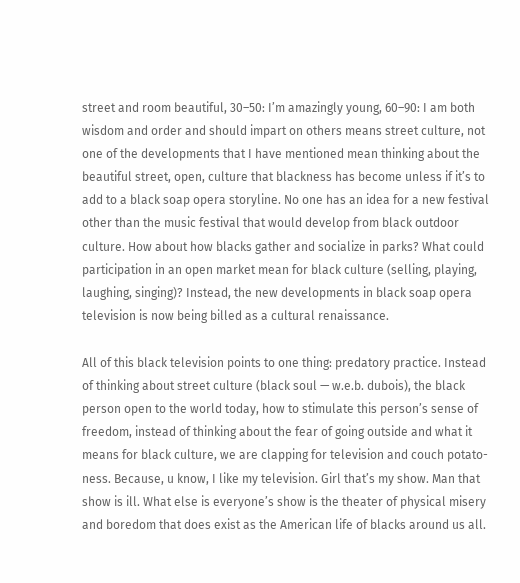street and room beautiful, 30–50: I’m amazingly young, 60–90: I am both wisdom and order and should impart on others means street culture, not one of the developments that I have mentioned mean thinking about the beautiful street, open, culture that blackness has become unless if it’s to add to a black soap opera storyline. No one has an idea for a new festival other than the music festival that would develop from black outdoor culture. How about how blacks gather and socialize in parks? What could participation in an open market mean for black culture (selling, playing, laughing, singing)? Instead, the new developments in black soap opera television is now being billed as a cultural renaissance.

All of this black television points to one thing: predatory practice. Instead of thinking about street culture (black soul — w.e.b. dubois), the black person open to the world today, how to stimulate this person’s sense of freedom, instead of thinking about the fear of going outside and what it means for black culture, we are clapping for television and couch potato-ness. Because, u know, I like my television. Girl that’s my show. Man that show is ill. What else is everyone’s show is the theater of physical misery and boredom that does exist as the American life of blacks around us all.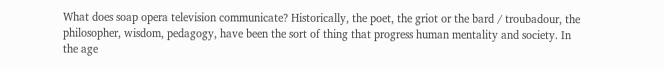What does soap opera television communicate? Historically, the poet, the griot or the bard / troubadour, the philosopher, wisdom, pedagogy, have been the sort of thing that progress human mentality and society. In the age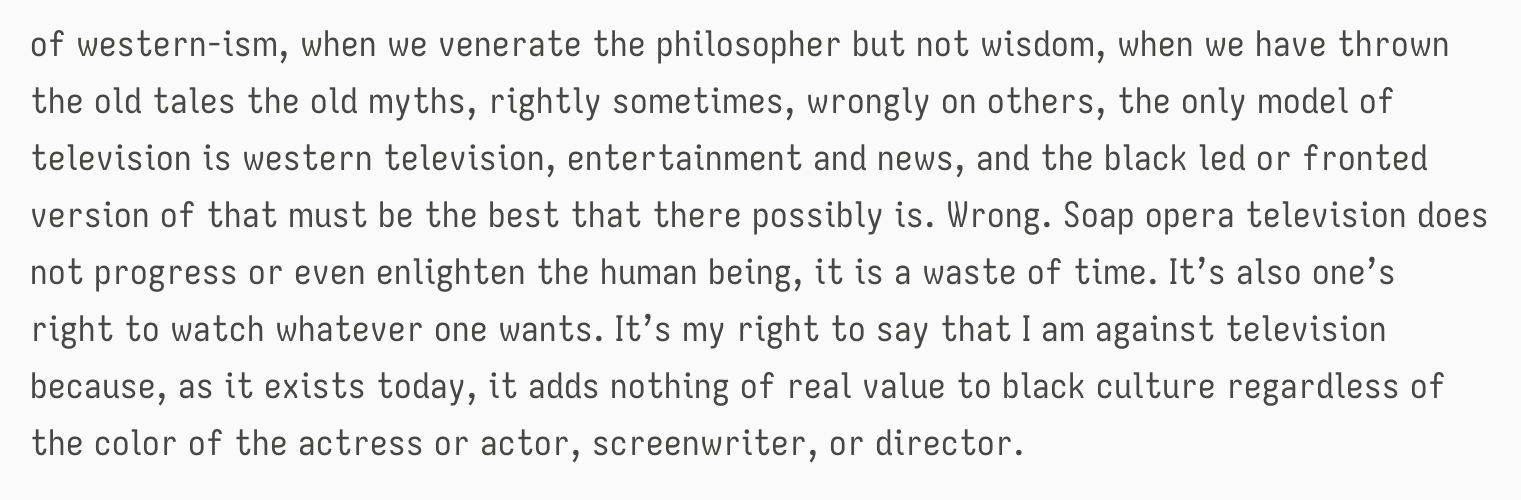of western-ism, when we venerate the philosopher but not wisdom, when we have thrown the old tales the old myths, rightly sometimes, wrongly on others, the only model of television is western television, entertainment and news, and the black led or fronted version of that must be the best that there possibly is. Wrong. Soap opera television does not progress or even enlighten the human being, it is a waste of time. It’s also one’s right to watch whatever one wants. It’s my right to say that I am against television because, as it exists today, it adds nothing of real value to black culture regardless of the color of the actress or actor, screenwriter, or director.